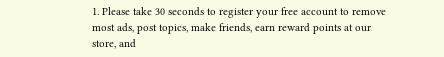1. Please take 30 seconds to register your free account to remove most ads, post topics, make friends, earn reward points at our store, and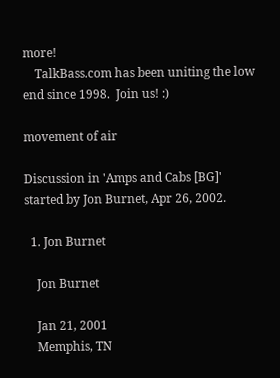more!
    TalkBass.com has been uniting the low end since 1998.  Join us! :)

movement of air

Discussion in 'Amps and Cabs [BG]' started by Jon Burnet, Apr 26, 2002.

  1. Jon Burnet

    Jon Burnet

    Jan 21, 2001
    Memphis, TN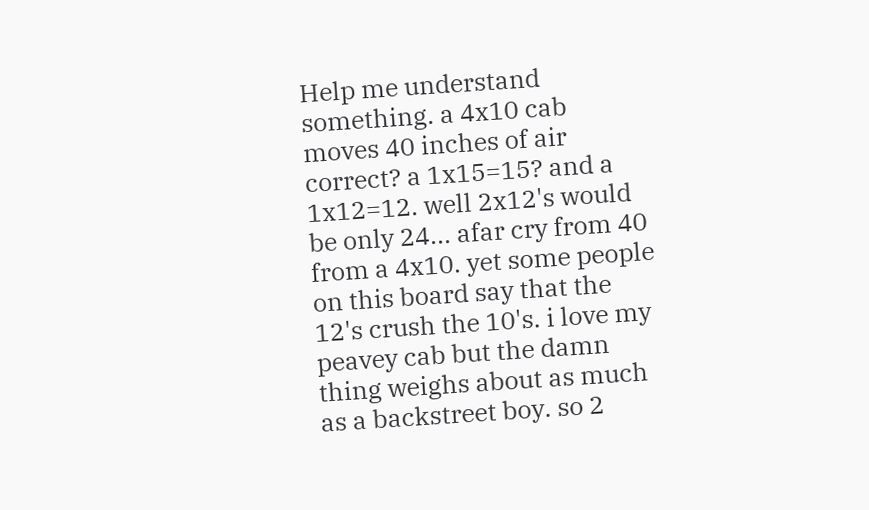Help me understand something. a 4x10 cab moves 40 inches of air correct? a 1x15=15? and a 1x12=12. well 2x12's would be only 24... afar cry from 40 from a 4x10. yet some people on this board say that the 12's crush the 10's. i love my peavey cab but the damn thing weighs about as much as a backstreet boy. so 2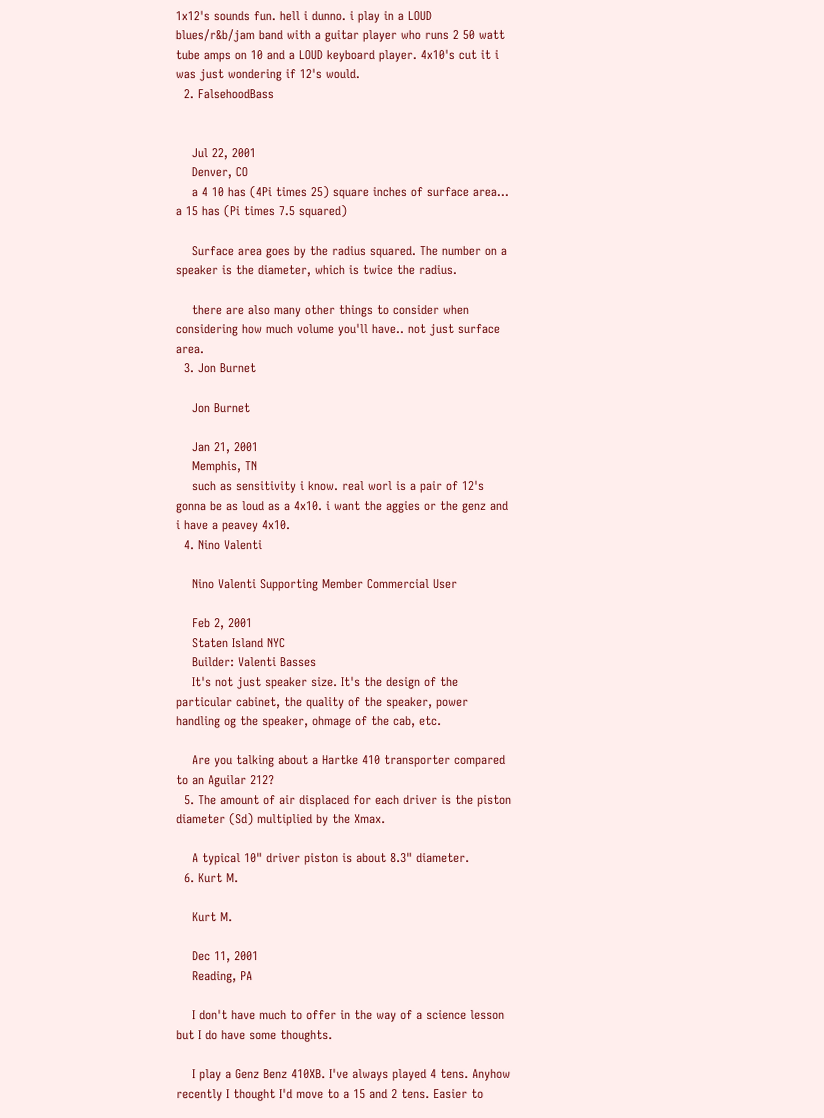1x12's sounds fun. hell i dunno. i play in a LOUD blues/r&b/jam band with a guitar player who runs 2 50 watt tube amps on 10 and a LOUD keyboard player. 4x10's cut it i was just wondering if 12's would.
  2. FalsehoodBass


    Jul 22, 2001
    Denver, CO
    a 4 10 has (4Pi times 25) square inches of surface area... a 15 has (Pi times 7.5 squared)

    Surface area goes by the radius squared. The number on a speaker is the diameter, which is twice the radius.

    there are also many other things to consider when considering how much volume you'll have.. not just surface area.
  3. Jon Burnet

    Jon Burnet

    Jan 21, 2001
    Memphis, TN
    such as sensitivity i know. real worl is a pair of 12's gonna be as loud as a 4x10. i want the aggies or the genz and i have a peavey 4x10.
  4. Nino Valenti

    Nino Valenti Supporting Member Commercial User

    Feb 2, 2001
    Staten Island NYC
    Builder: Valenti Basses
    It's not just speaker size. It's the design of the particular cabinet, the quality of the speaker, power handling og the speaker, ohmage of the cab, etc.

    Are you talking about a Hartke 410 transporter compared to an Aguilar 212?
  5. The amount of air displaced for each driver is the piston diameter (Sd) multiplied by the Xmax.

    A typical 10" driver piston is about 8.3" diameter.
  6. Kurt M.

    Kurt M.

    Dec 11, 2001
    Reading, PA

    I don't have much to offer in the way of a science lesson but I do have some thoughts.

    I play a Genz Benz 410XB. I've always played 4 tens. Anyhow recently I thought I'd move to a 15 and 2 tens. Easier to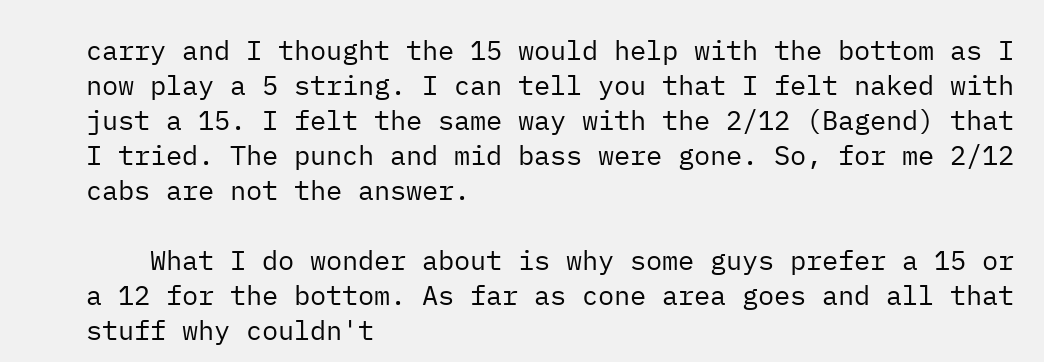carry and I thought the 15 would help with the bottom as I now play a 5 string. I can tell you that I felt naked with just a 15. I felt the same way with the 2/12 (Bagend) that I tried. The punch and mid bass were gone. So, for me 2/12 cabs are not the answer.

    What I do wonder about is why some guys prefer a 15 or a 12 for the bottom. As far as cone area goes and all that stuff why couldn't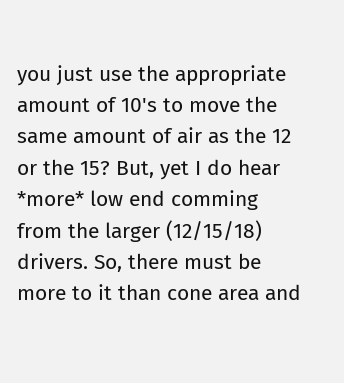you just use the appropriate amount of 10's to move the same amount of air as the 12 or the 15? But, yet I do hear *more* low end comming from the larger (12/15/18) drivers. So, there must be more to it than cone area and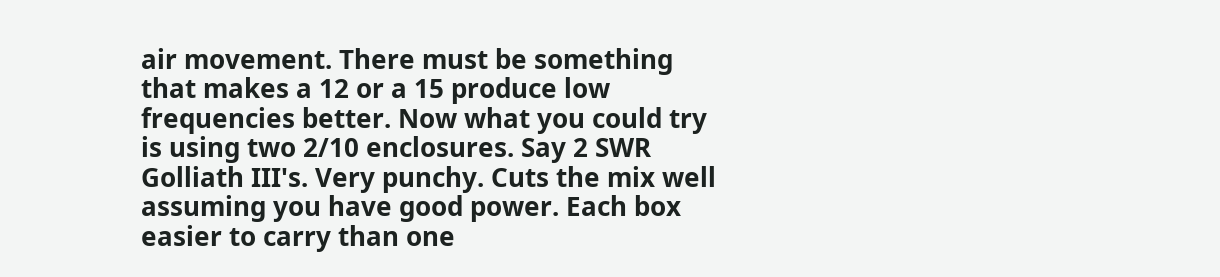air movement. There must be something that makes a 12 or a 15 produce low frequencies better. Now what you could try is using two 2/10 enclosures. Say 2 SWR Golliath III's. Very punchy. Cuts the mix well assuming you have good power. Each box easier to carry than one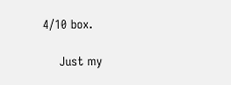4/10 box.

    Just my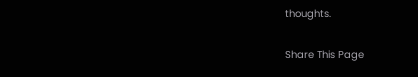thoughts.

Share This Page